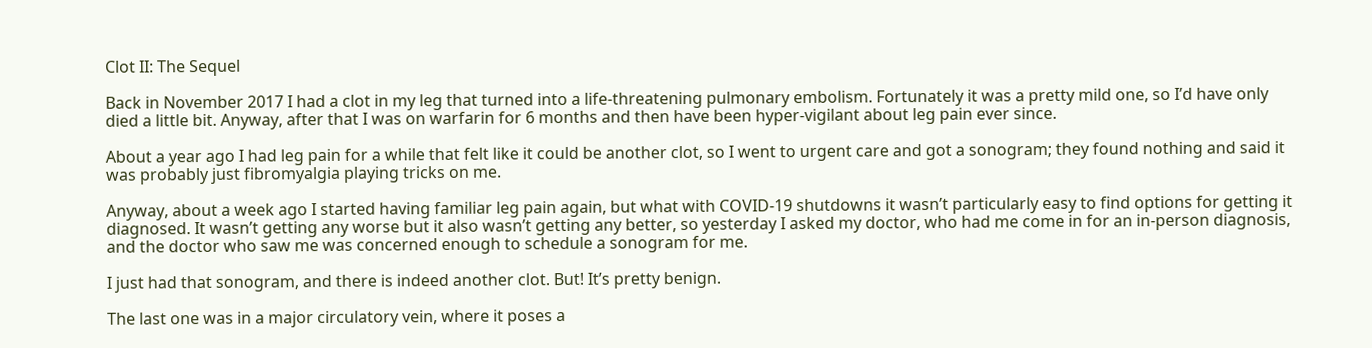Clot II: The Sequel

Back in November 2017 I had a clot in my leg that turned into a life-threatening pulmonary embolism. Fortunately it was a pretty mild one, so I’d have only died a little bit. Anyway, after that I was on warfarin for 6 months and then have been hyper-vigilant about leg pain ever since.

About a year ago I had leg pain for a while that felt like it could be another clot, so I went to urgent care and got a sonogram; they found nothing and said it was probably just fibromyalgia playing tricks on me.

Anyway, about a week ago I started having familiar leg pain again, but what with COVID-19 shutdowns it wasn’t particularly easy to find options for getting it diagnosed. It wasn’t getting any worse but it also wasn’t getting any better, so yesterday I asked my doctor, who had me come in for an in-person diagnosis, and the doctor who saw me was concerned enough to schedule a sonogram for me.

I just had that sonogram, and there is indeed another clot. But! It’s pretty benign.

The last one was in a major circulatory vein, where it poses a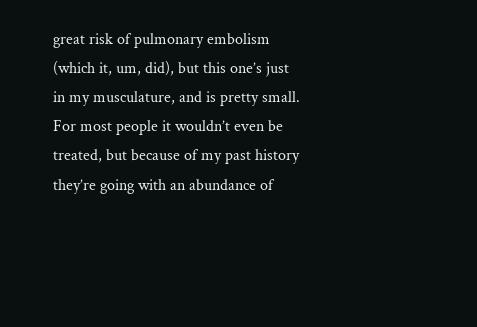great risk of pulmonary embolism (which it, um, did), but this one’s just in my musculature, and is pretty small. For most people it wouldn’t even be treated, but because of my past history they’re going with an abundance of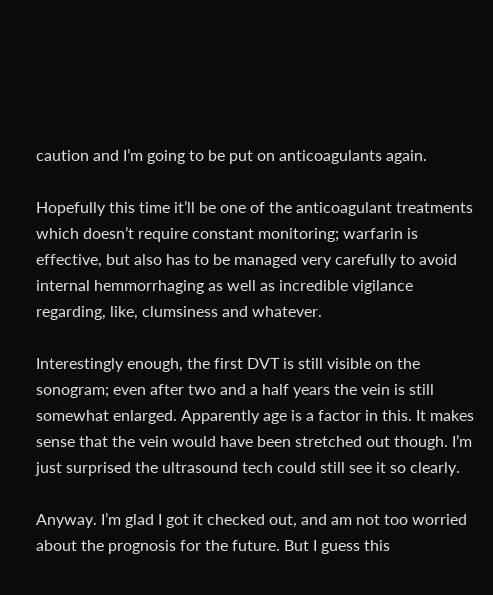caution and I’m going to be put on anticoagulants again.

Hopefully this time it’ll be one of the anticoagulant treatments which doesn’t require constant monitoring; warfarin is effective, but also has to be managed very carefully to avoid internal hemmorrhaging as well as incredible vigilance regarding, like, clumsiness and whatever.

Interestingly enough, the first DVT is still visible on the sonogram; even after two and a half years the vein is still somewhat enlarged. Apparently age is a factor in this. It makes sense that the vein would have been stretched out though. I’m just surprised the ultrasound tech could still see it so clearly.

Anyway. I’m glad I got it checked out, and am not too worried about the prognosis for the future. But I guess this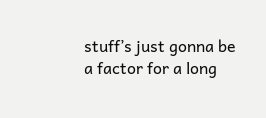stuff’s just gonna be a factor for a long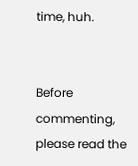time, huh.


Before commenting, please read the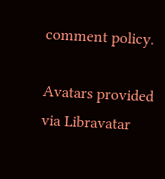comment policy.

Avatars provided via Libravatar